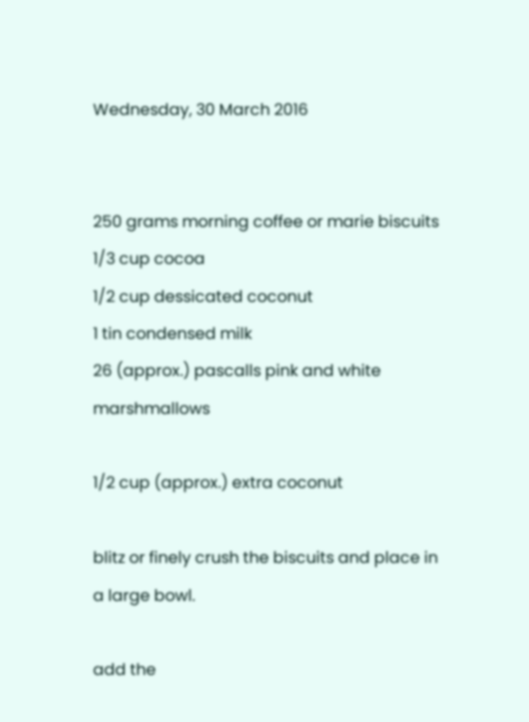Wednesday, 30 March 2016


250 grams morning coffee or marie biscuits
1/3 cup cocoa
1/2 cup dessicated coconut
1 tin condensed milk
26 (approx.) pascalls pink and white marshmallows

1/2 cup (approx.) extra coconut

blitz or finely crush the biscuits and place in a large bowl.

add the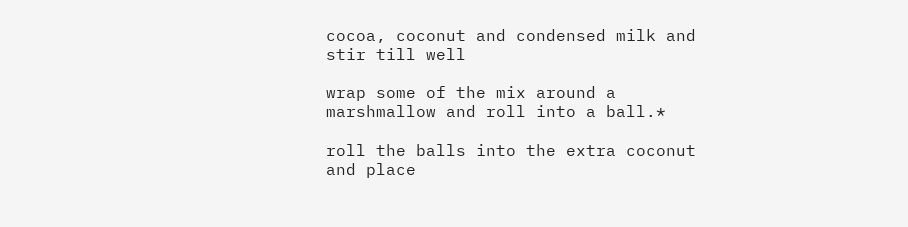cocoa, coconut and condensed milk and stir till well

wrap some of the mix around a marshmallow and roll into a ball.*

roll the balls into the extra coconut and place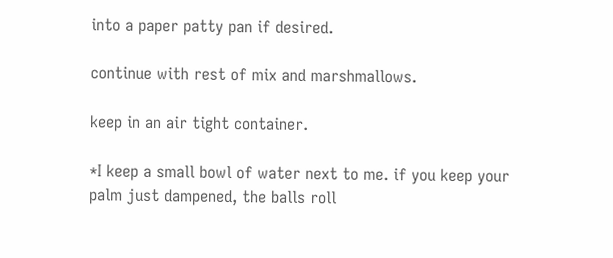into a paper patty pan if desired.

continue with rest of mix and marshmallows.

keep in an air tight container.

*I keep a small bowl of water next to me. if you keep your
palm just dampened, the balls roll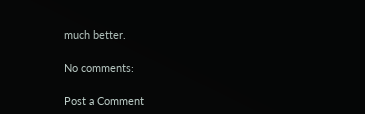much better.

No comments:

Post a Comment